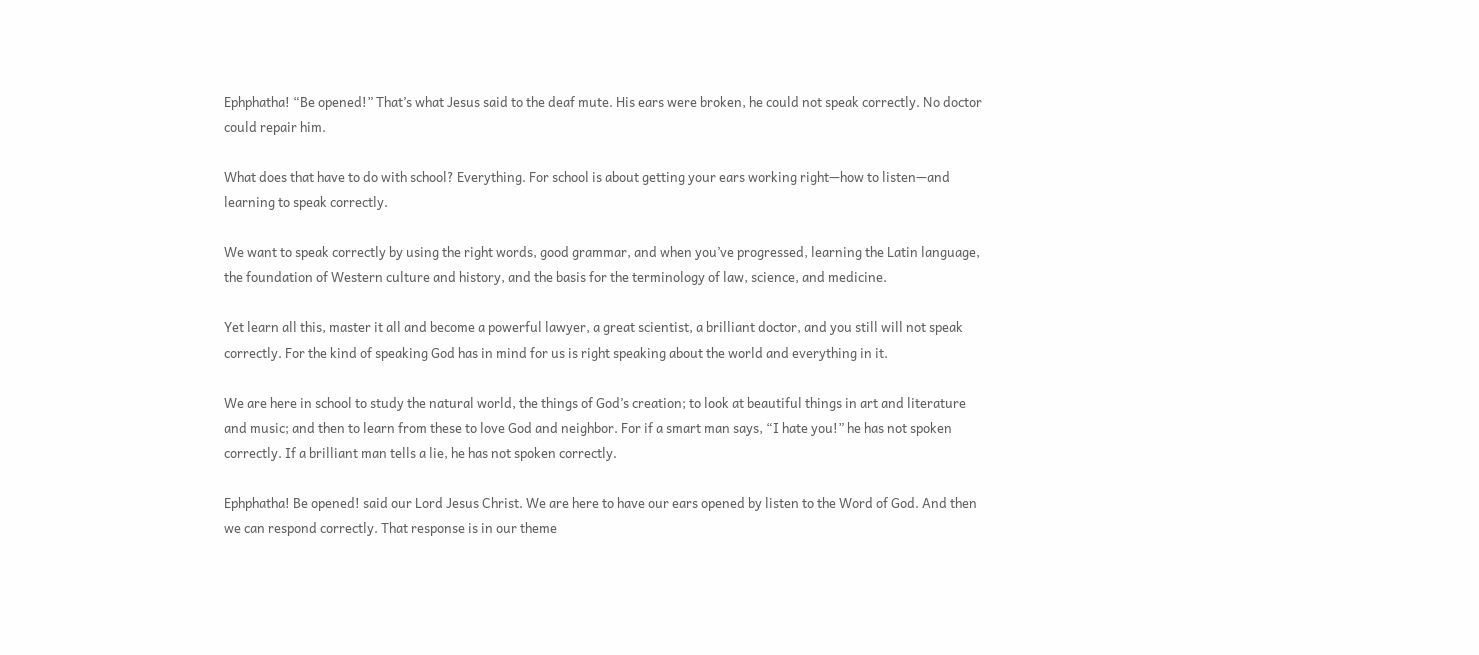Ephphatha! “Be opened!” That’s what Jesus said to the deaf mute. His ears were broken, he could not speak correctly. No doctor could repair him.

What does that have to do with school? Everything. For school is about getting your ears working right—how to listen—and learning to speak correctly.

We want to speak correctly by using the right words, good grammar, and when you’ve progressed, learning the Latin language, the foundation of Western culture and history, and the basis for the terminology of law, science, and medicine.

Yet learn all this, master it all and become a powerful lawyer, a great scientist, a brilliant doctor, and you still will not speak correctly. For the kind of speaking God has in mind for us is right speaking about the world and everything in it.

We are here in school to study the natural world, the things of God’s creation; to look at beautiful things in art and literature and music; and then to learn from these to love God and neighbor. For if a smart man says, “I hate you!” he has not spoken correctly. If a brilliant man tells a lie, he has not spoken correctly.

Ephphatha! Be opened! said our Lord Jesus Christ. We are here to have our ears opened by listen to the Word of God. And then we can respond correctly. That response is in our theme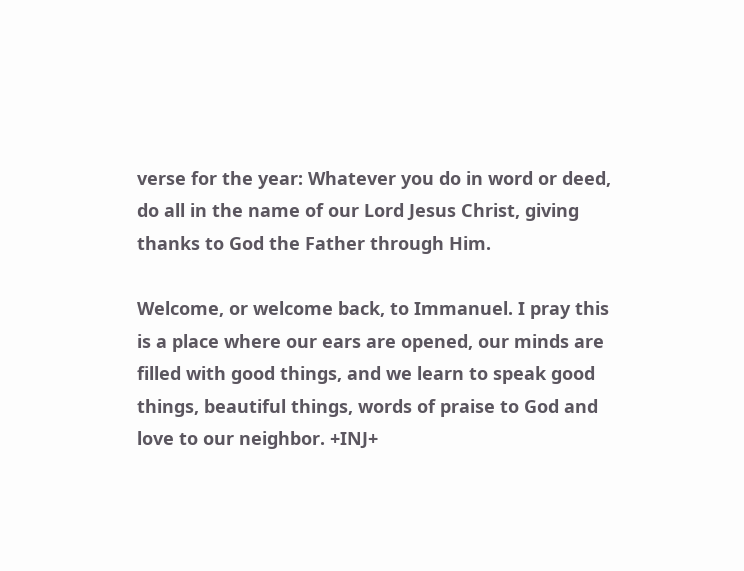verse for the year: Whatever you do in word or deed, do all in the name of our Lord Jesus Christ, giving thanks to God the Father through Him.

Welcome, or welcome back, to Immanuel. I pray this is a place where our ears are opened, our minds are filled with good things, and we learn to speak good things, beautiful things, words of praise to God and love to our neighbor. +INJ+